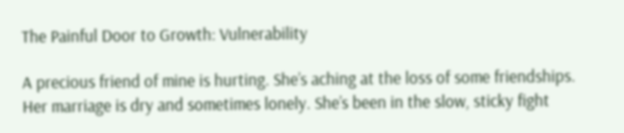The Painful Door to Growth: Vulnerability

A precious friend of mine is hurting. She’s aching at the loss of some friendships. Her marriage is dry and sometimes lonely. She’s been in the slow, sticky fight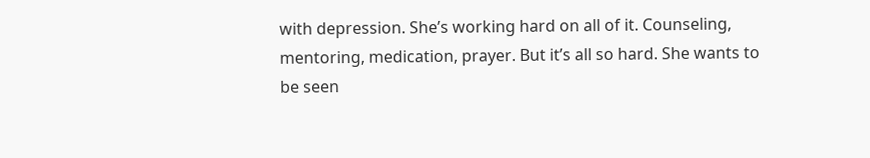with depression. She’s working hard on all of it. Counseling, mentoring, medication, prayer. But it’s all so hard. She wants to be seen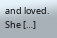and loved. She […]